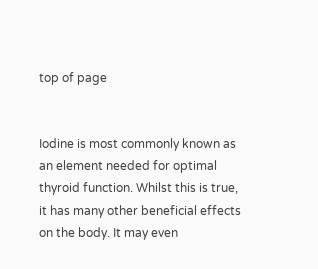top of page


Iodine is most commonly known as an element needed for optimal thyroid function. Whilst this is true, it has many other beneficial effects on the body. It may even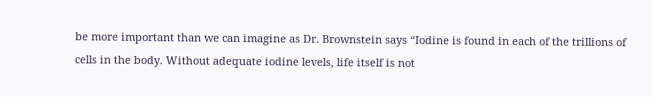be more important than we can imagine as Dr. Brownstein says “Iodine is found in each of the trillions of cells in the body. Without adequate iodine levels, life itself is not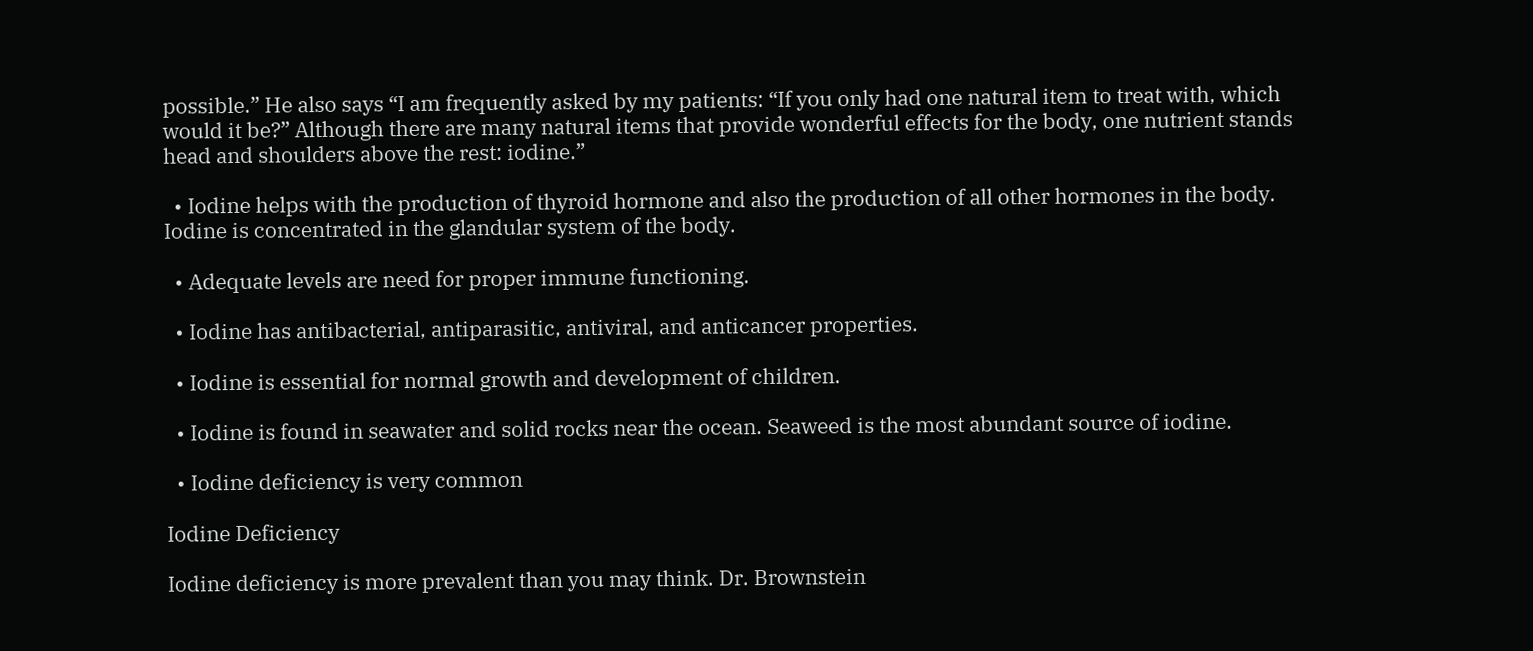possible.” He also says “I am frequently asked by my patients: “If you only had one natural item to treat with, which would it be?” Although there are many natural items that provide wonderful effects for the body, one nutrient stands head and shoulders above the rest: iodine.”

  • Iodine helps with the production of thyroid hormone and also the production of all other hormones in the body. Iodine is concentrated in the glandular system of the body.

  • Adequate levels are need for proper immune functioning.

  • Iodine has antibacterial, antiparasitic, antiviral, and anticancer properties.

  • Iodine is essential for normal growth and development of children.

  • Iodine is found in seawater and solid rocks near the ocean. Seaweed is the most abundant source of iodine.

  • Iodine deficiency is very common

Iodine Deficiency

Iodine deficiency is more prevalent than you may think. Dr. Brownstein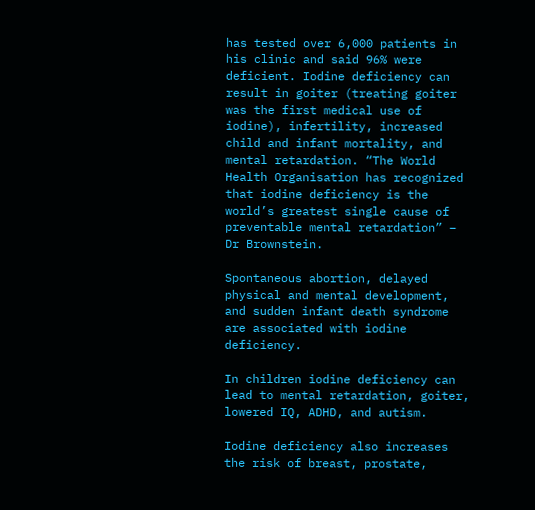has tested over 6,000 patients in his clinic and said 96% were deficient. Iodine deficiency can result in goiter (treating goiter was the first medical use of iodine), infertility, increased child and infant mortality, and mental retardation. “The World Health Organisation has recognized that iodine deficiency is the world’s greatest single cause of preventable mental retardation” – Dr Brownstein.

Spontaneous abortion, delayed physical and mental development, and sudden infant death syndrome are associated with iodine deficiency.

In children iodine deficiency can lead to mental retardation, goiter, lowered IQ, ADHD, and autism.

Iodine deficiency also increases the risk of breast, prostate,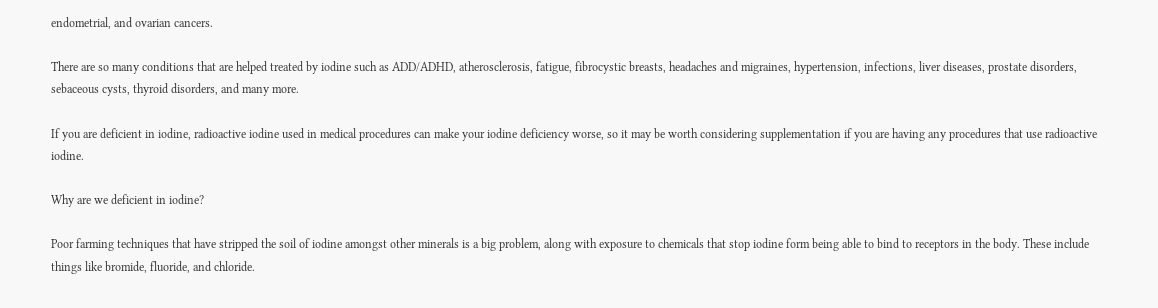endometrial, and ovarian cancers.

There are so many conditions that are helped treated by iodine such as ADD/ADHD, atherosclerosis, fatigue, fibrocystic breasts, headaches and migraines, hypertension, infections, liver diseases, prostate disorders, sebaceous cysts, thyroid disorders, and many more.

If you are deficient in iodine, radioactive iodine used in medical procedures can make your iodine deficiency worse, so it may be worth considering supplementation if you are having any procedures that use radioactive iodine.

Why are we deficient in iodine?

Poor farming techniques that have stripped the soil of iodine amongst other minerals is a big problem, along with exposure to chemicals that stop iodine form being able to bind to receptors in the body. These include things like bromide, fluoride, and chloride.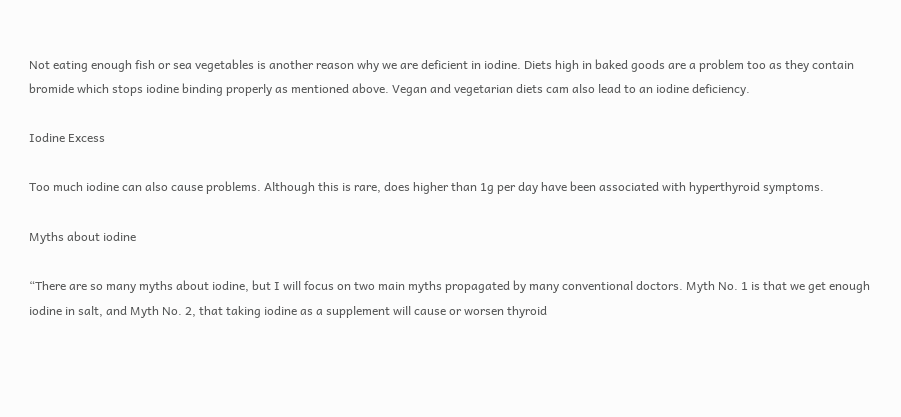Not eating enough fish or sea vegetables is another reason why we are deficient in iodine. Diets high in baked goods are a problem too as they contain bromide which stops iodine binding properly as mentioned above. Vegan and vegetarian diets cam also lead to an iodine deficiency.

Iodine Excess

Too much iodine can also cause problems. Although this is rare, does higher than 1g per day have been associated with hyperthyroid symptoms.

Myths about iodine

“There are so many myths about iodine, but I will focus on two main myths propagated by many conventional doctors. Myth No. 1 is that we get enough iodine in salt, and Myth No. 2, that taking iodine as a supplement will cause or worsen thyroid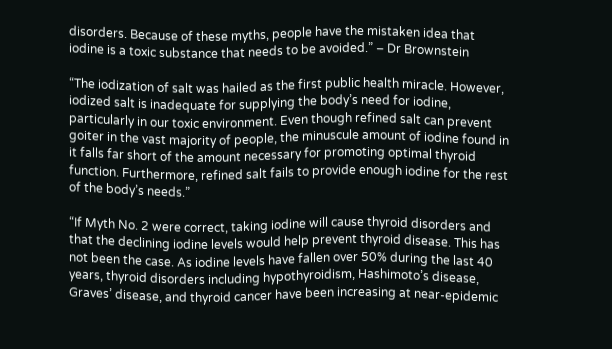disorders. Because of these myths, people have the mistaken idea that iodine is a toxic substance that needs to be avoided.” – Dr Brownstein

“The iodization of salt was hailed as the first public health miracle. However, iodized salt is inadequate for supplying the body’s need for iodine, particularly in our toxic environment. Even though refined salt can prevent goiter in the vast majority of people, the minuscule amount of iodine found in it falls far short of the amount necessary for promoting optimal thyroid function. Furthermore, refined salt fails to provide enough iodine for the rest of the body’s needs.”

“If Myth No. 2 were correct, taking iodine will cause thyroid disorders and that the declining iodine levels would help prevent thyroid disease. This has not been the case. As iodine levels have fallen over 50% during the last 40 years, thyroid disorders including hypothyroidism, Hashimoto’s disease, Graves’ disease, and thyroid cancer have been increasing at near-epidemic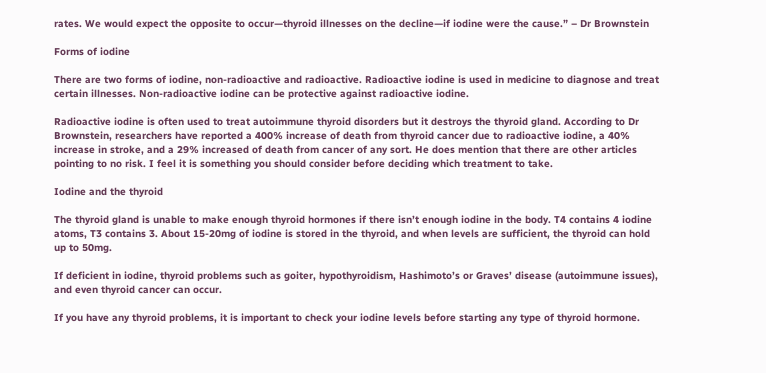rates. We would expect the opposite to occur—thyroid illnesses on the decline—if iodine were the cause.” – Dr Brownstein

Forms of iodine

There are two forms of iodine, non-radioactive and radioactive. Radioactive iodine is used in medicine to diagnose and treat certain illnesses. Non-radioactive iodine can be protective against radioactive iodine.

Radioactive iodine is often used to treat autoimmune thyroid disorders but it destroys the thyroid gland. According to Dr Brownstein, researchers have reported a 400% increase of death from thyroid cancer due to radioactive iodine, a 40% increase in stroke, and a 29% increased of death from cancer of any sort. He does mention that there are other articles pointing to no risk. I feel it is something you should consider before deciding which treatment to take.

Iodine and the thyroid

The thyroid gland is unable to make enough thyroid hormones if there isn’t enough iodine in the body. T4 contains 4 iodine atoms, T3 contains 3. About 15-20mg of iodine is stored in the thyroid, and when levels are sufficient, the thyroid can hold up to 50mg.

If deficient in iodine, thyroid problems such as goiter, hypothyroidism, Hashimoto’s or Graves’ disease (autoimmune issues), and even thyroid cancer can occur.

If you have any thyroid problems, it is important to check your iodine levels before starting any type of thyroid hormone.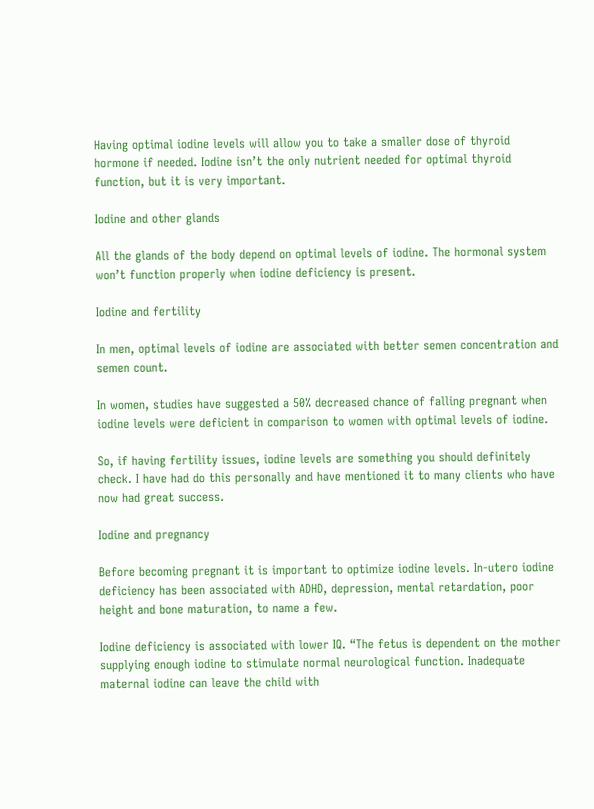Having optimal iodine levels will allow you to take a smaller dose of thyroid hormone if needed. Iodine isn’t the only nutrient needed for optimal thyroid function, but it is very important.

Iodine and other glands

All the glands of the body depend on optimal levels of iodine. The hormonal system won’t function properly when iodine deficiency is present.

Iodine and fertility

In men, optimal levels of iodine are associated with better semen concentration and semen count.

In women, studies have suggested a 50% decreased chance of falling pregnant when iodine levels were deficient in comparison to women with optimal levels of iodine.

So, if having fertility issues, iodine levels are something you should definitely check. I have had do this personally and have mentioned it to many clients who have now had great success.

Iodine and pregnancy

Before becoming pregnant it is important to optimize iodine levels. In-utero iodine deficiency has been associated with ADHD, depression, mental retardation, poor height and bone maturation, to name a few.

Iodine deficiency is associated with lower IQ. “The fetus is dependent on the mother supplying enough iodine to stimulate normal neurological function. Inadequate maternal iodine can leave the child with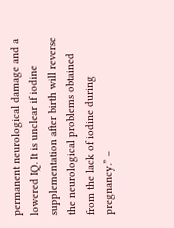permanent neurological damage and a lowered IQ. It is unclear if iodine supplementation after birth will reverse the neurological problems obtained from the lack of iodine during pregnancy.” –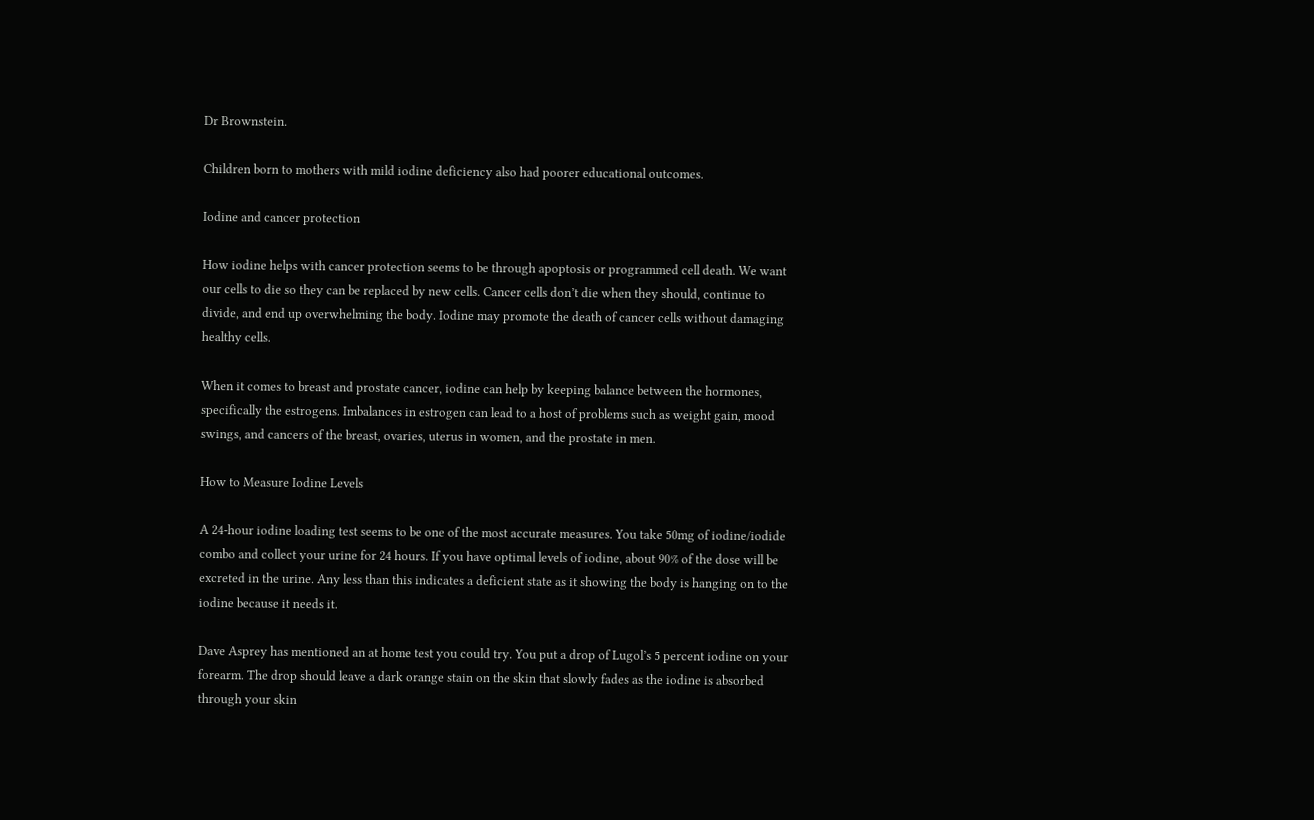Dr Brownstein.

Children born to mothers with mild iodine deficiency also had poorer educational outcomes.

Iodine and cancer protection

How iodine helps with cancer protection seems to be through apoptosis or programmed cell death. We want our cells to die so they can be replaced by new cells. Cancer cells don’t die when they should, continue to divide, and end up overwhelming the body. Iodine may promote the death of cancer cells without damaging healthy cells.

When it comes to breast and prostate cancer, iodine can help by keeping balance between the hormones, specifically the estrogens. Imbalances in estrogen can lead to a host of problems such as weight gain, mood swings, and cancers of the breast, ovaries, uterus in women, and the prostate in men.

How to Measure Iodine Levels

A 24-hour iodine loading test seems to be one of the most accurate measures. You take 50mg of iodine/iodide combo and collect your urine for 24 hours. If you have optimal levels of iodine, about 90% of the dose will be excreted in the urine. Any less than this indicates a deficient state as it showing the body is hanging on to the iodine because it needs it.

Dave Asprey has mentioned an at home test you could try. You put a drop of Lugol’s 5 percent iodine on your forearm. The drop should leave a dark orange stain on the skin that slowly fades as the iodine is absorbed through your skin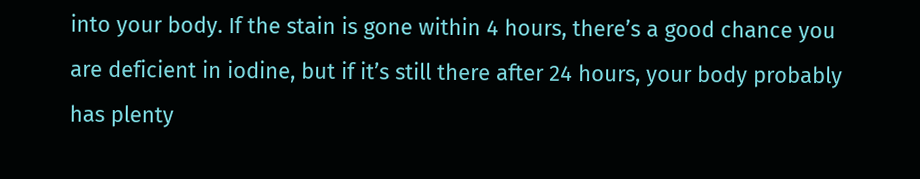into your body. If the stain is gone within 4 hours, there’s a good chance you are deficient in iodine, but if it’s still there after 24 hours, your body probably has plenty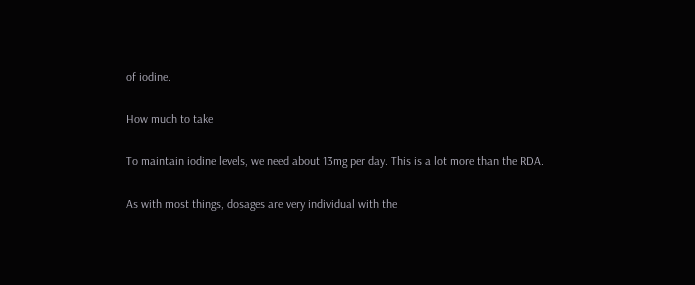of iodine.

How much to take

To maintain iodine levels, we need about 13mg per day. This is a lot more than the RDA.

As with most things, dosages are very individual with the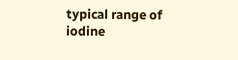typical range of iodine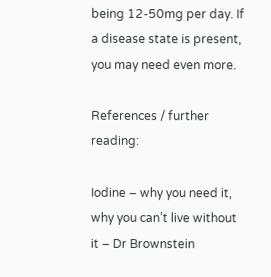being 12-50mg per day. If a disease state is present, you may need even more.

References / further reading:

Iodine – why you need it, why you can’t live without it – Dr Brownstein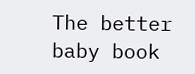The better baby book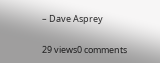– Dave Asprey

29 views0 comments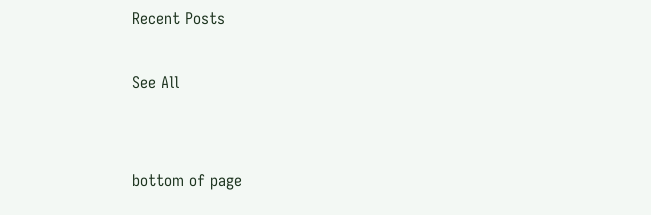Recent Posts

See All


bottom of page